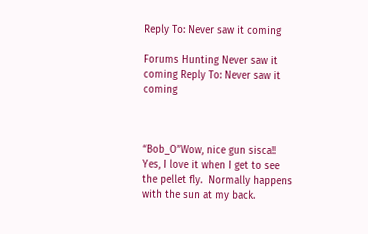Reply To: Never saw it coming

Forums Hunting Never saw it coming Reply To: Never saw it coming



“Bob_O”Wow, nice gun sisca!!
Yes, I love it when I get to see the pellet fly.  Normally happens with the sun at my back.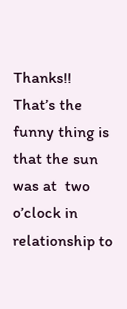Thanks!! That’s the funny thing is that the sun was at  two o’clock in relationship to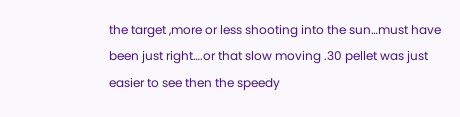the target ,more or less shooting into the sun…must have been just right….or that slow moving .30 pellet was just easier to see then the speedy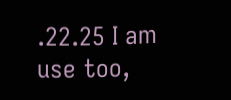.22.25 I am use too,